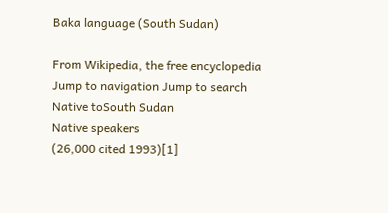Baka language (South Sudan)

From Wikipedia, the free encyclopedia
Jump to navigation Jump to search
Native toSouth Sudan
Native speakers
(26,000 cited 1993)[1]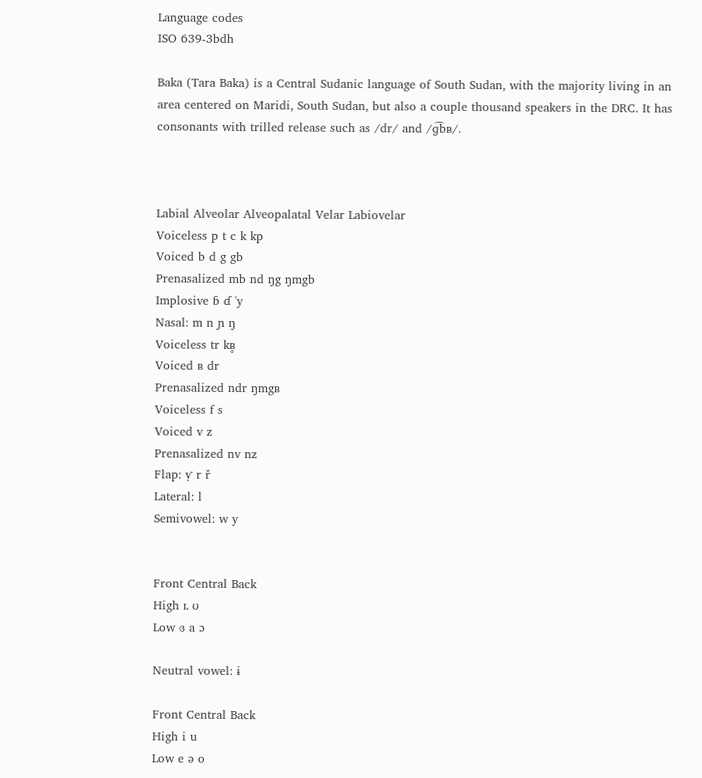Language codes
ISO 639-3bdh

Baka (Tara Baka) is a Central Sudanic language of South Sudan, with the majority living in an area centered on Maridi, South Sudan, but also a couple thousand speakers in the DRC. It has consonants with trilled release such as /dr/ and /ɡ͡bʙ/.



Labial Alveolar Alveopalatal Velar Labiovelar
Voiceless p t c k kp
Voiced b d g gb
Prenasalized mb nd ŋg ŋmgb
Implosive ɓ ɗ 'y
Nasal: m n ɲ ŋ
Voiceless tr kʙ̥
Voiced ʙ dr
Prenasalized ndr ŋmgʙ
Voiceless f s
Voiced v z
Prenasalized nv nz
Flap: ⱱ̟ r ř
Lateral: l
Semivowel: w y


Front Central Back
High ʟ ʊ
Low ɞ a ɔ

Neutral vowel: ɨ

Front Central Back
High i u
Low e ə o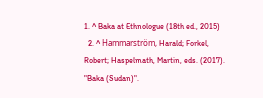1. ^ Baka at Ethnologue (18th ed., 2015)
  2. ^ Hammarström, Harald; Forkel, Robert; Haspelmath, Martin, eds. (2017). "Baka (Sudan)".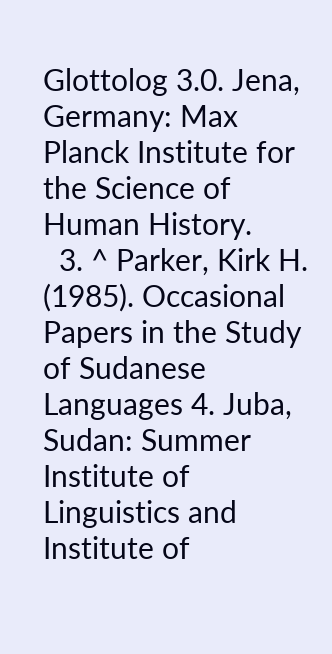Glottolog 3.0. Jena, Germany: Max Planck Institute for the Science of Human History.
  3. ^ Parker, Kirk H. (1985). Occasional Papers in the Study of Sudanese Languages 4. Juba, Sudan: Summer Institute of Linguistics and Institute of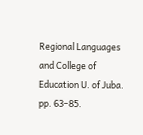Regional Languages and College of Education U. of Juba. pp. 63–85.